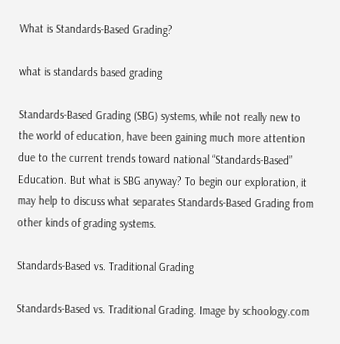What is Standards-Based Grading?

what is standards based grading

Standards-Based Grading (SBG) systems, while not really new to the world of education, have been gaining much more attention due to the current trends toward national “Standards-Based” Education. But what is SBG anyway? To begin our exploration, it may help to discuss what separates Standards-Based Grading from other kinds of grading systems.

Standards-Based vs. Traditional Grading

Standards-Based vs. Traditional Grading. Image by schoology.com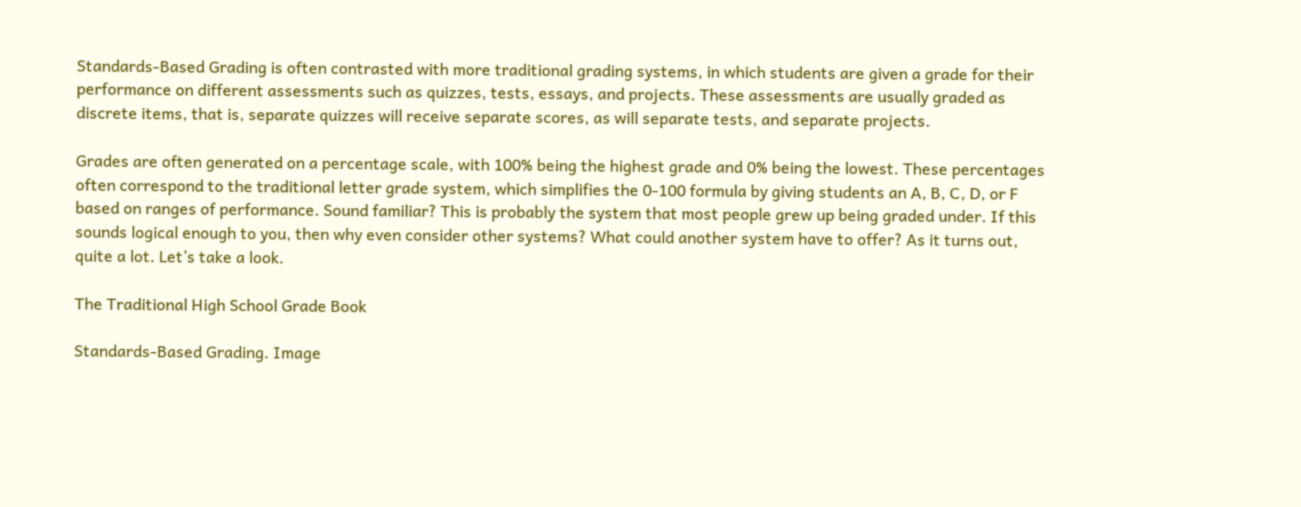Standards-Based Grading is often contrasted with more traditional grading systems, in which students are given a grade for their performance on different assessments such as quizzes, tests, essays, and projects. These assessments are usually graded as discrete items, that is, separate quizzes will receive separate scores, as will separate tests, and separate projects.

Grades are often generated on a percentage scale, with 100% being the highest grade and 0% being the lowest. These percentages often correspond to the traditional letter grade system, which simplifies the 0-100 formula by giving students an A, B, C, D, or F based on ranges of performance. Sound familiar? This is probably the system that most people grew up being graded under. If this sounds logical enough to you, then why even consider other systems? What could another system have to offer? As it turns out, quite a lot. Let’s take a look.

The Traditional High School Grade Book

Standards-Based Grading. Image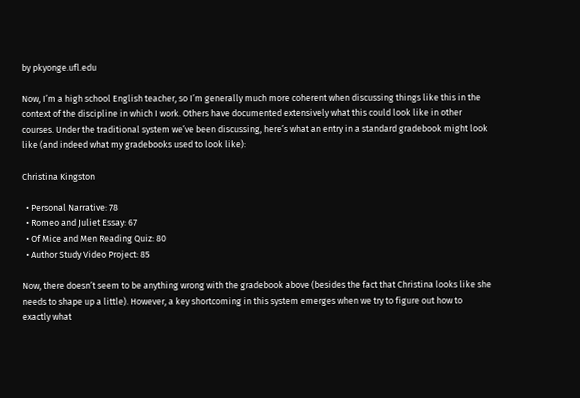by pkyonge.ufl.edu

Now, I’m a high school English teacher, so I’m generally much more coherent when discussing things like this in the context of the discipline in which I work. Others have documented extensively what this could look like in other courses. Under the traditional system we’ve been discussing, here’s what an entry in a standard gradebook might look like (and indeed what my gradebooks used to look like):

Christina Kingston

  • Personal Narrative: 78
  • Romeo and Juliet Essay: 67
  • Of Mice and Men Reading Quiz: 80
  • Author Study Video Project: 85

Now, there doesn’t seem to be anything wrong with the gradebook above (besides the fact that Christina looks like she needs to shape up a little). However, a key shortcoming in this system emerges when we try to figure out how to exactly what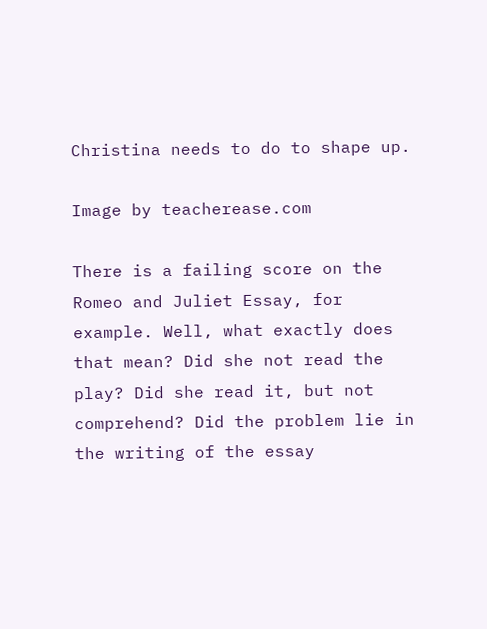Christina needs to do to shape up.

Image by teacherease.com

There is a failing score on the Romeo and Juliet Essay, for example. Well, what exactly does that mean? Did she not read the play? Did she read it, but not comprehend? Did the problem lie in the writing of the essay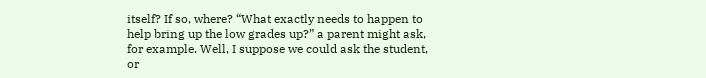itself? If so, where? “What exactly needs to happen to help bring up the low grades up?” a parent might ask, for example. Well, I suppose we could ask the student, or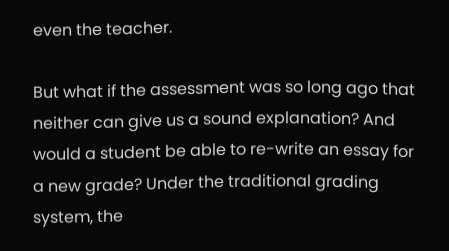even the teacher.

But what if the assessment was so long ago that neither can give us a sound explanation? And would a student be able to re-write an essay for a new grade? Under the traditional grading system, the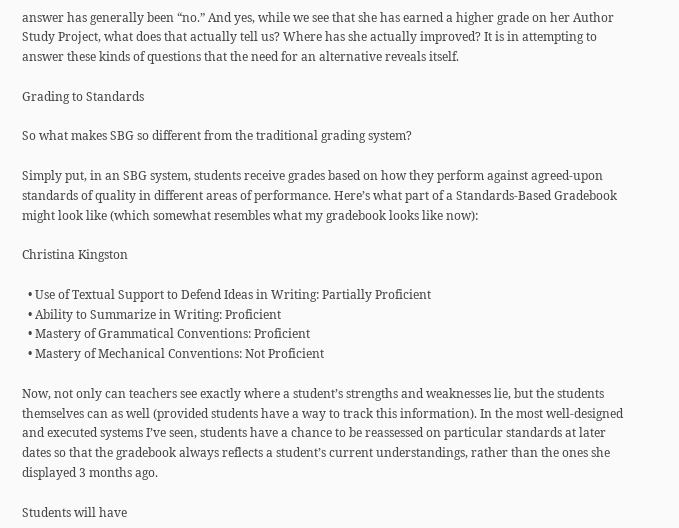answer has generally been “no.” And yes, while we see that she has earned a higher grade on her Author Study Project, what does that actually tell us? Where has she actually improved? It is in attempting to answer these kinds of questions that the need for an alternative reveals itself.

Grading to Standards

So what makes SBG so different from the traditional grading system?

Simply put, in an SBG system, students receive grades based on how they perform against agreed-upon standards of quality in different areas of performance. Here’s what part of a Standards-Based Gradebook might look like (which somewhat resembles what my gradebook looks like now):

Christina Kingston

  • Use of Textual Support to Defend Ideas in Writing: Partially Proficient
  • Ability to Summarize in Writing: Proficient
  • Mastery of Grammatical Conventions: Proficient
  • Mastery of Mechanical Conventions: Not Proficient

Now, not only can teachers see exactly where a student’s strengths and weaknesses lie, but the students themselves can as well (provided students have a way to track this information). In the most well-designed and executed systems I’ve seen, students have a chance to be reassessed on particular standards at later dates so that the gradebook always reflects a student’s current understandings, rather than the ones she displayed 3 months ago.

Students will have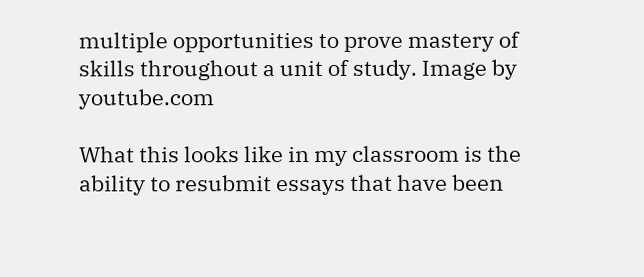multiple opportunities to prove mastery of skills throughout a unit of study. Image by youtube.com

What this looks like in my classroom is the ability to resubmit essays that have been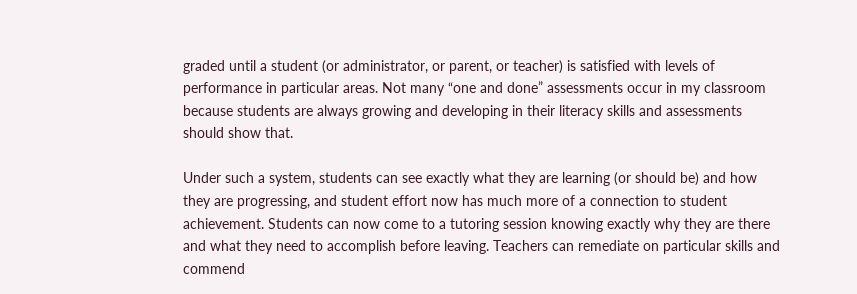graded until a student (or administrator, or parent, or teacher) is satisfied with levels of performance in particular areas. Not many “one and done” assessments occur in my classroom because students are always growing and developing in their literacy skills and assessments should show that.

Under such a system, students can see exactly what they are learning (or should be) and how they are progressing, and student effort now has much more of a connection to student achievement. Students can now come to a tutoring session knowing exactly why they are there and what they need to accomplish before leaving. Teachers can remediate on particular skills and commend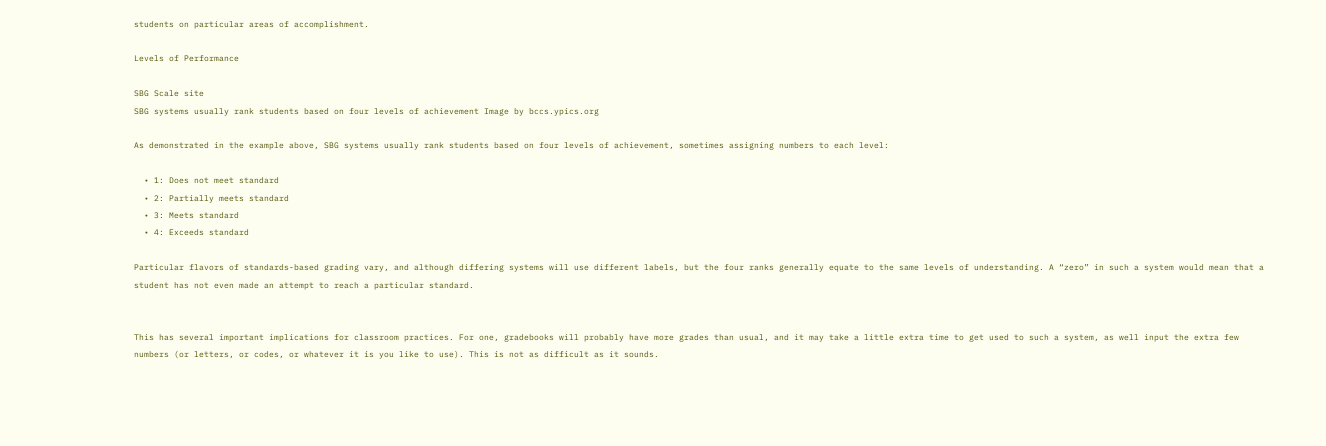students on particular areas of accomplishment.

Levels of Performance

SBG Scale site
SBG systems usually rank students based on four levels of achievement Image by bccs.ypics.org

As demonstrated in the example above, SBG systems usually rank students based on four levels of achievement, sometimes assigning numbers to each level:

  • 1: Does not meet standard
  • 2: Partially meets standard
  • 3: Meets standard
  • 4: Exceeds standard

Particular flavors of standards-based grading vary, and although differing systems will use different labels, but the four ranks generally equate to the same levels of understanding. A “zero” in such a system would mean that a student has not even made an attempt to reach a particular standard.


This has several important implications for classroom practices. For one, gradebooks will probably have more grades than usual, and it may take a little extra time to get used to such a system, as well input the extra few numbers (or letters, or codes, or whatever it is you like to use). This is not as difficult as it sounds.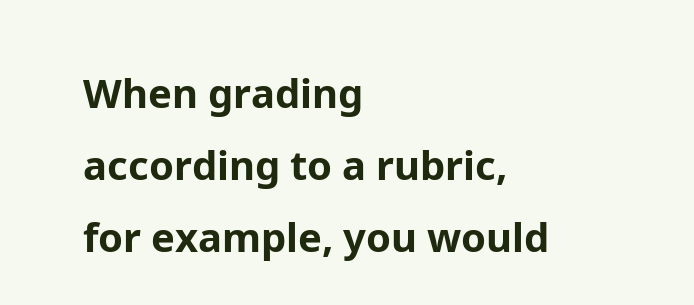When grading according to a rubric, for example, you would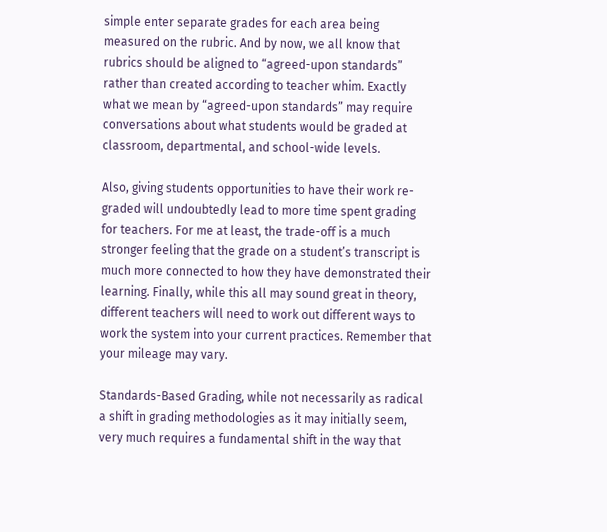simple enter separate grades for each area being measured on the rubric. And by now, we all know that rubrics should be aligned to “agreed-upon standards” rather than created according to teacher whim. Exactly what we mean by “agreed-upon standards” may require conversations about what students would be graded at classroom, departmental, and school-wide levels.

Also, giving students opportunities to have their work re-graded will undoubtedly lead to more time spent grading for teachers. For me at least, the trade-off is a much stronger feeling that the grade on a student’s transcript is much more connected to how they have demonstrated their learning. Finally, while this all may sound great in theory, different teachers will need to work out different ways to work the system into your current practices. Remember that your mileage may vary.

Standards-Based Grading, while not necessarily as radical a shift in grading methodologies as it may initially seem, very much requires a fundamental shift in the way that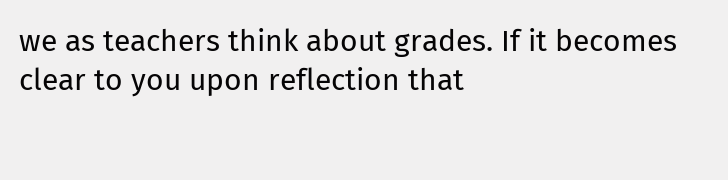we as teachers think about grades. If it becomes clear to you upon reflection that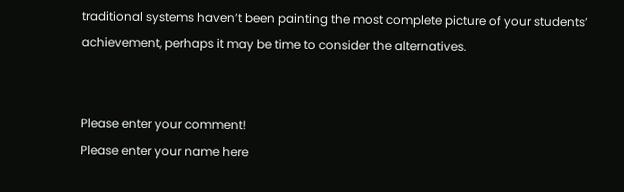traditional systems haven’t been painting the most complete picture of your students’ achievement, perhaps it may be time to consider the alternatives.


Please enter your comment!
Please enter your name here